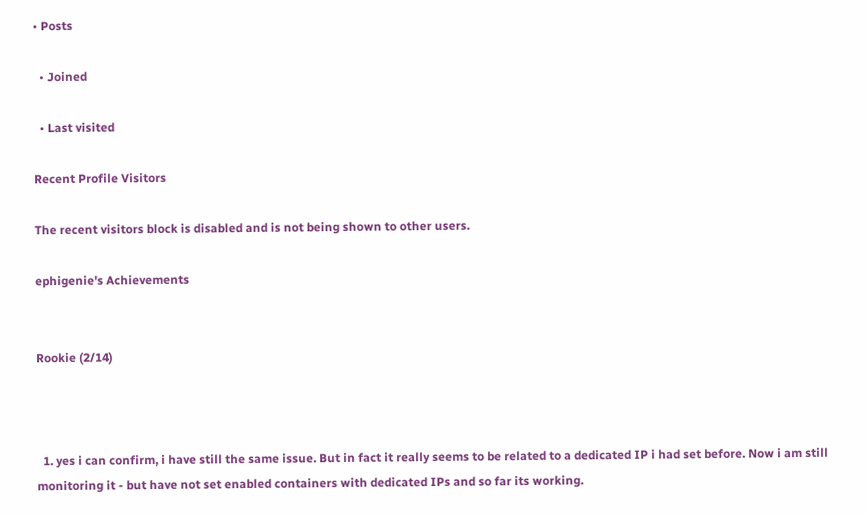• Posts

  • Joined

  • Last visited

Recent Profile Visitors

The recent visitors block is disabled and is not being shown to other users.

ephigenie's Achievements


Rookie (2/14)



  1. yes i can confirm, i have still the same issue. But in fact it really seems to be related to a dedicated IP i had set before. Now i am still monitoring it - but have not set enabled containers with dedicated IPs and so far its working.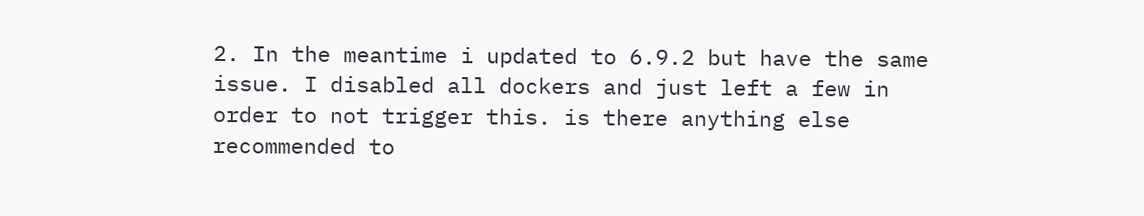2. In the meantime i updated to 6.9.2 but have the same issue. I disabled all dockers and just left a few in order to not trigger this. is there anything else recommended to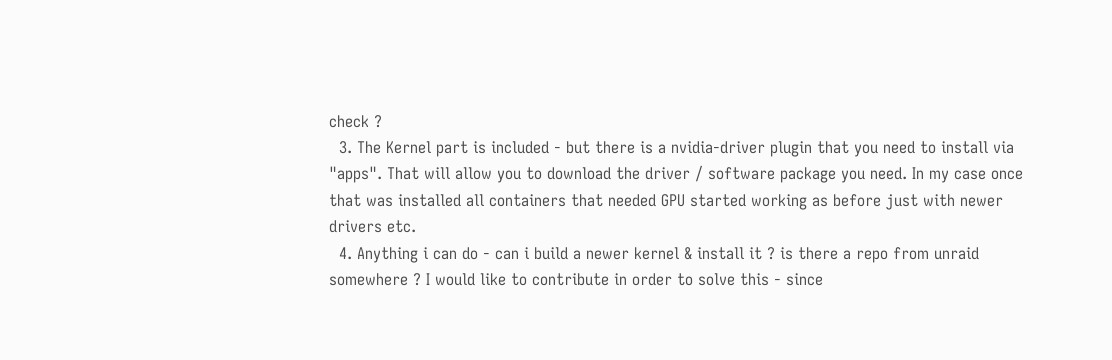check ?
  3. The Kernel part is included - but there is a nvidia-driver plugin that you need to install via "apps". That will allow you to download the driver / software package you need. In my case once that was installed all containers that needed GPU started working as before just with newer drivers etc.
  4. Anything i can do - can i build a newer kernel & install it ? is there a repo from unraid somewhere ? I would like to contribute in order to solve this - since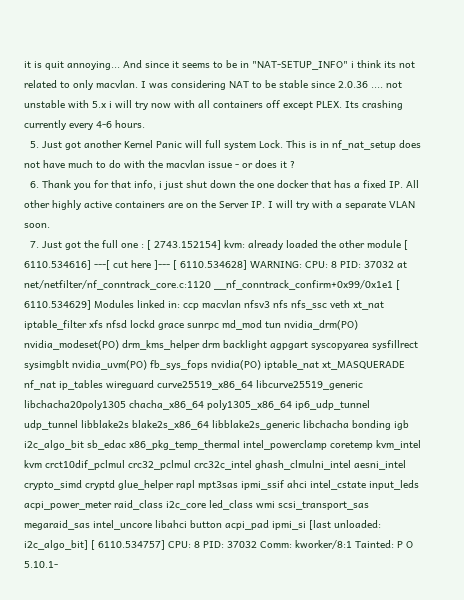it is quit annoying... And since it seems to be in "NAT-SETUP_INFO" i think its not related to only macvlan. I was considering NAT to be stable since 2.0.36 .... not unstable with 5.x i will try now with all containers off except PLEX. Its crashing currently every 4-6 hours.
  5. Just got another Kernel Panic will full system Lock. This is in nf_nat_setup does not have much to do with the macvlan issue - or does it ?
  6. Thank you for that info, i just shut down the one docker that has a fixed IP. All other highly active containers are on the Server IP. I will try with a separate VLAN soon.
  7. Just got the full one : [ 2743.152154] kvm: already loaded the other module [ 6110.534616] ---[ cut here ]--- [ 6110.534628] WARNING: CPU: 8 PID: 37032 at net/netfilter/nf_conntrack_core.c:1120 __nf_conntrack_confirm+0x99/0x1e1 [ 6110.534629] Modules linked in: ccp macvlan nfsv3 nfs nfs_ssc veth xt_nat iptable_filter xfs nfsd lockd grace sunrpc md_mod tun nvidia_drm(PO) nvidia_modeset(PO) drm_kms_helper drm backlight agpgart syscopyarea sysfillrect sysimgblt nvidia_uvm(PO) fb_sys_fops nvidia(PO) iptable_nat xt_MASQUERADE nf_nat ip_tables wireguard curve25519_x86_64 libcurve25519_generic libchacha20poly1305 chacha_x86_64 poly1305_x86_64 ip6_udp_tunnel udp_tunnel libblake2s blake2s_x86_64 libblake2s_generic libchacha bonding igb i2c_algo_bit sb_edac x86_pkg_temp_thermal intel_powerclamp coretemp kvm_intel kvm crct10dif_pclmul crc32_pclmul crc32c_intel ghash_clmulni_intel aesni_intel crypto_simd cryptd glue_helper rapl mpt3sas ipmi_ssif ahci intel_cstate input_leds acpi_power_meter raid_class i2c_core led_class wmi scsi_transport_sas megaraid_sas intel_uncore libahci button acpi_pad ipmi_si [last unloaded: i2c_algo_bit] [ 6110.534757] CPU: 8 PID: 37032 Comm: kworker/8:1 Tainted: P O 5.10.1-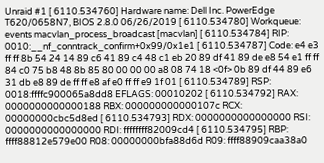Unraid #1 [ 6110.534760] Hardware name: Dell Inc. PowerEdge T620/0658N7, BIOS 2.8.0 06/26/2019 [ 6110.534780] Workqueue: events macvlan_process_broadcast [macvlan] [ 6110.534784] RIP: 0010:__nf_conntrack_confirm+0x99/0x1e1 [ 6110.534787] Code: e4 e3 ff ff 8b 54 24 14 89 c6 41 89 c4 48 c1 eb 20 89 df 41 89 de e8 54 e1 ff ff 84 c0 75 b8 48 8b 85 80 00 00 00 a8 08 74 18 <0f> 0b 89 df 44 89 e6 31 db e8 89 de ff ff e8 af e0 ff ff e9 1f 01 [ 6110.534789] RSP: 0018:ffffc900065a8dd8 EFLAGS: 00010202 [ 6110.534792] RAX: 0000000000000188 RBX: 000000000000107c RCX: 00000000cbc5d8ed [ 6110.534793] RDX: 0000000000000000 RSI: 0000000000000000 RDI: ffffffff82009cd4 [ 6110.534795] RBP: ffff88812e579e00 R08: 00000000bfa88d6d R09: ffff88909caa38a0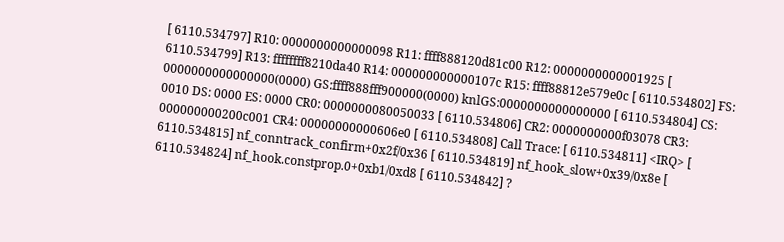[ 6110.534797] R10: 0000000000000098 R11: ffff888120d81c00 R12: 0000000000001925 [ 6110.534799] R13: ffffffff8210da40 R14: 000000000000107c R15: ffff88812e579e0c [ 6110.534802] FS: 0000000000000000(0000) GS:ffff888fff900000(0000) knlGS:0000000000000000 [ 6110.534804] CS: 0010 DS: 0000 ES: 0000 CR0: 0000000080050033 [ 6110.534806] CR2: 0000000000f03078 CR3: 000000000200c001 CR4: 00000000000606e0 [ 6110.534808] Call Trace: [ 6110.534811] <IRQ> [ 6110.534815] nf_conntrack_confirm+0x2f/0x36 [ 6110.534819] nf_hook_slow+0x39/0x8e [ 6110.534824] nf_hook.constprop.0+0xb1/0xd8 [ 6110.534842] ?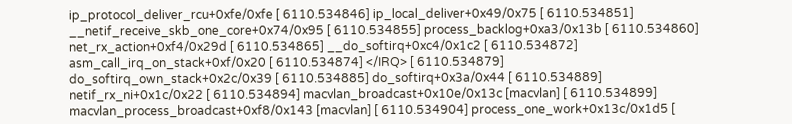ip_protocol_deliver_rcu+0xfe/0xfe [ 6110.534846] ip_local_deliver+0x49/0x75 [ 6110.534851] __netif_receive_skb_one_core+0x74/0x95 [ 6110.534855] process_backlog+0xa3/0x13b [ 6110.534860] net_rx_action+0xf4/0x29d [ 6110.534865] __do_softirq+0xc4/0x1c2 [ 6110.534872] asm_call_irq_on_stack+0xf/0x20 [ 6110.534874] </IRQ> [ 6110.534879] do_softirq_own_stack+0x2c/0x39 [ 6110.534885] do_softirq+0x3a/0x44 [ 6110.534889] netif_rx_ni+0x1c/0x22 [ 6110.534894] macvlan_broadcast+0x10e/0x13c [macvlan] [ 6110.534899] macvlan_process_broadcast+0xf8/0x143 [macvlan] [ 6110.534904] process_one_work+0x13c/0x1d5 [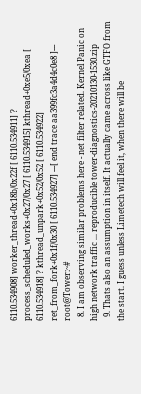6110.534908] worker_thread+0x18b/0x22f [ 6110.534911] ? process_scheduled_works+0x27/0x27 [ 6110.534915] kthread+0xe5/0xea [ 6110.534918] ? kthread_unpark+0x52/0x52 [ 6110.534922] ret_from_fork+0x1f/0x30 [ 6110.534927] ---[ end trace aa399fc3a4d4c0e8 ]--- root@Tower:~#
  8. I am observing similar problems here - net filter related. Kernel Panic on high network traffic ... reproducible tower-diagnostics-20210130-1530.zip
  9. Thats also an assumption in itself. It actually came across like GTFO from the start. I guess unless Limetech will feel it, when there will be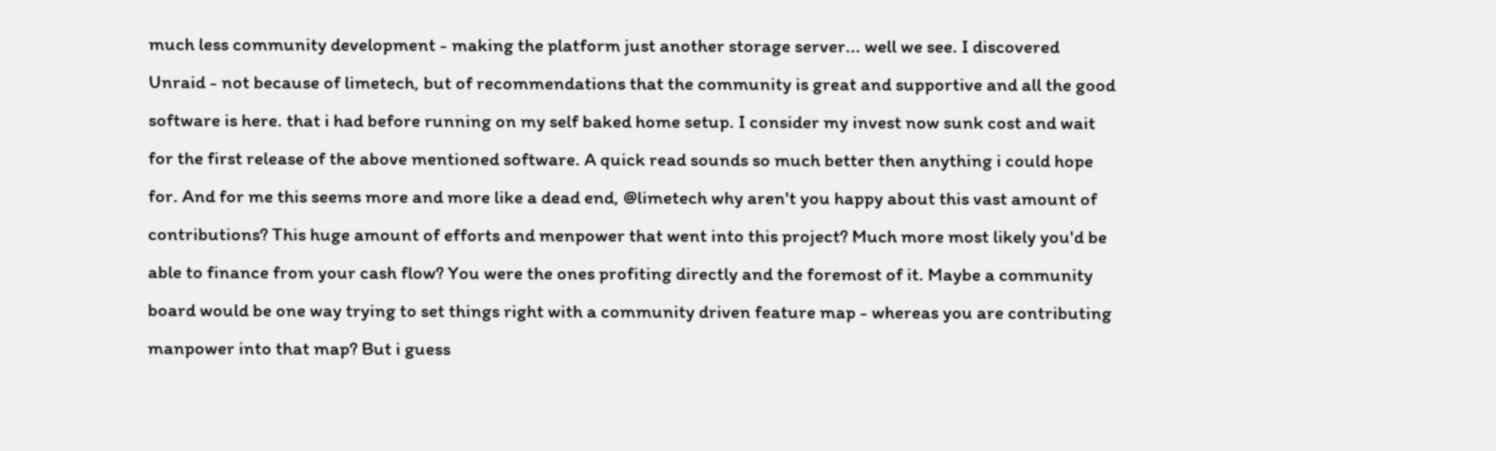much less community development - making the platform just another storage server... well we see. I discovered Unraid - not because of limetech, but of recommendations that the community is great and supportive and all the good software is here. that i had before running on my self baked home setup. I consider my invest now sunk cost and wait for the first release of the above mentioned software. A quick read sounds so much better then anything i could hope for. And for me this seems more and more like a dead end, @limetech why aren't you happy about this vast amount of contributions? This huge amount of efforts and menpower that went into this project? Much more most likely you'd be able to finance from your cash flow? You were the ones profiting directly and the foremost of it. Maybe a community board would be one way trying to set things right with a community driven feature map - whereas you are contributing manpower into that map? But i guess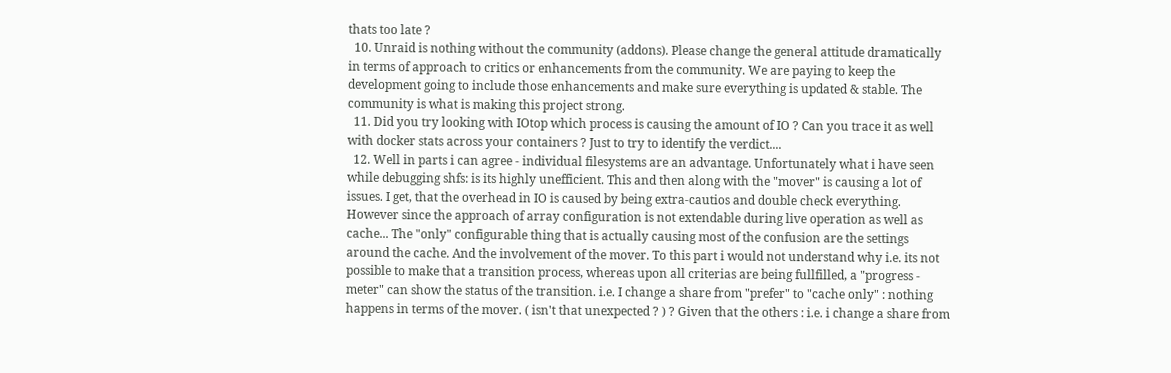thats too late ?
  10. Unraid is nothing without the community (addons). Please change the general attitude dramatically in terms of approach to critics or enhancements from the community. We are paying to keep the development going to include those enhancements and make sure everything is updated & stable. The community is what is making this project strong.
  11. Did you try looking with IOtop which process is causing the amount of IO ? Can you trace it as well with docker stats across your containers ? Just to try to identify the verdict....
  12. Well in parts i can agree - individual filesystems are an advantage. Unfortunately what i have seen while debugging shfs: is its highly unefficient. This and then along with the "mover" is causing a lot of issues. I get, that the overhead in IO is caused by being extra-cautios and double check everything. However since the approach of array configuration is not extendable during live operation as well as cache... The "only" configurable thing that is actually causing most of the confusion are the settings around the cache. And the involvement of the mover. To this part i would not understand why i.e. its not possible to make that a transition process, whereas upon all criterias are being fullfilled, a "progress - meter" can show the status of the transition. i.e. I change a share from "prefer" to "cache only" : nothing happens in terms of the mover. ( isn't that unexpected ? ) ? Given that the others : i.e. i change a share from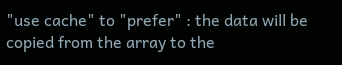"use cache" to "prefer" : the data will be copied from the array to the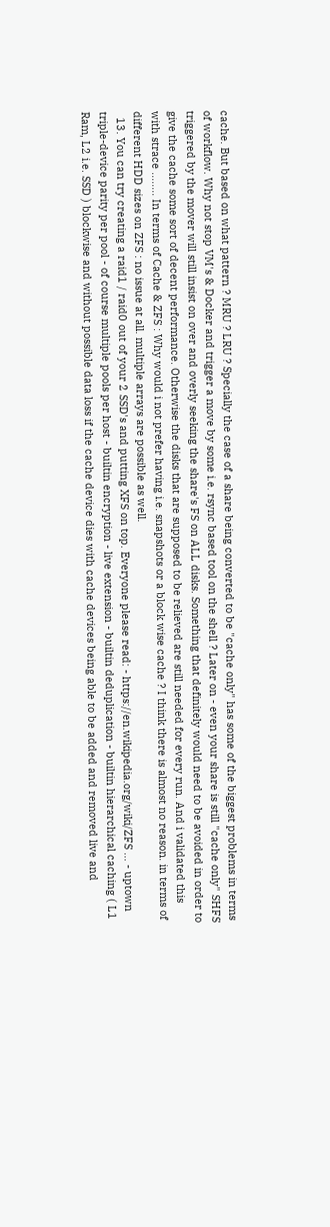cache. But based on what pattern ? MRU ? LRU ? Specially the case of a share being converted to be "cache only" has some of the biggest problems in terms of workflow. Why not stop VM's & Docker and trigger a move by some i.e. rsync based tool on the shell ? Later on - even your share is still "cache only" SHFS triggered by the mover will still insist on over and overly seeking the share's FS on ALL disks. Something that definitely would need to be avoided in order to give the cache some sort of decent performance. Otherwise the disks that are supposed to be relieved are still needed for every run. And i validated this with strace ........ In terms of Cache & ZFS : Why would i not prefer having i.e. snapshots or a block wise cache ? I think there is almost no reason. in terms of different HDD sizes on ZFS : no issue at all. multiple arrays are possible as well.
  13. You can try creating a raid1 / raid0 out of your 2 SSD's and putting XFS on top. Everyone please read: - https://en.wikipedia.org/wiki/ZFS ... - uptown triple-device parity per pool - of course multiple pools per host - builtin encryption - live extension - builtin deduplication - builtin hierarchical caching ( L1 Ram, L2 i.e. SSD ) blockwise and without possible data loss if the cache device dies with cache devices being able to be added and removed live and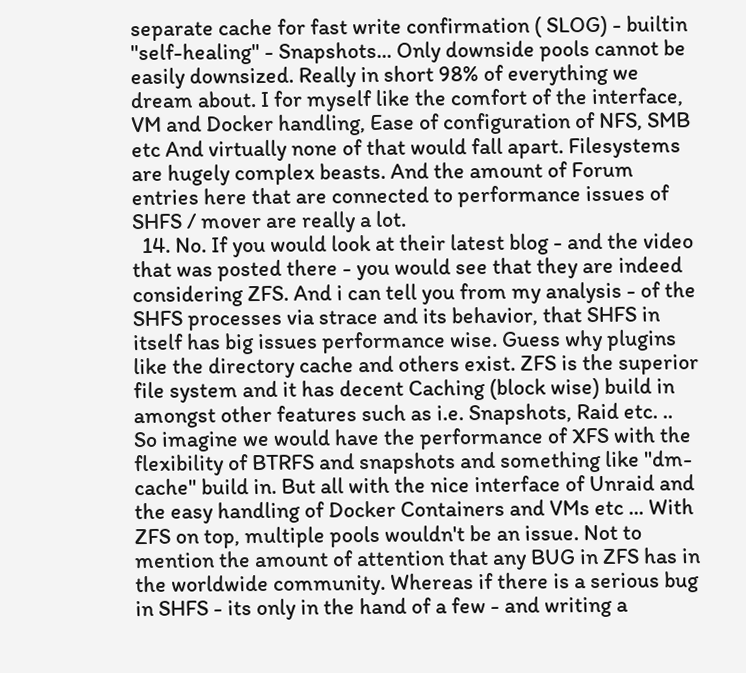separate cache for fast write confirmation ( SLOG) - builtin "self-healing" - Snapshots... Only downside pools cannot be easily downsized. Really in short 98% of everything we dream about. I for myself like the comfort of the interface, VM and Docker handling, Ease of configuration of NFS, SMB etc And virtually none of that would fall apart. Filesystems are hugely complex beasts. And the amount of Forum entries here that are connected to performance issues of SHFS / mover are really a lot.
  14. No. If you would look at their latest blog - and the video that was posted there - you would see that they are indeed considering ZFS. And i can tell you from my analysis - of the SHFS processes via strace and its behavior, that SHFS in itself has big issues performance wise. Guess why plugins like the directory cache and others exist. ZFS is the superior file system and it has decent Caching (block wise) build in amongst other features such as i.e. Snapshots, Raid etc. .. So imagine we would have the performance of XFS with the flexibility of BTRFS and snapshots and something like "dm-cache" build in. But all with the nice interface of Unraid and the easy handling of Docker Containers and VMs etc ... With ZFS on top, multiple pools wouldn't be an issue. Not to mention the amount of attention that any BUG in ZFS has in the worldwide community. Whereas if there is a serious bug in SHFS - its only in the hand of a few - and writing a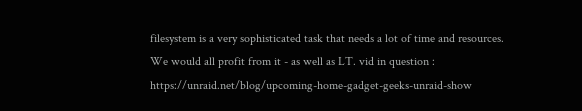filesystem is a very sophisticated task that needs a lot of time and resources. We would all profit from it - as well as LT. vid in question : https://unraid.net/blog/upcoming-home-gadget-geeks-unraid-show